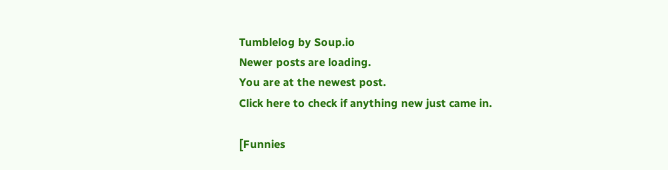Tumblelog by Soup.io
Newer posts are loading.
You are at the newest post.
Click here to check if anything new just came in.

[Funnies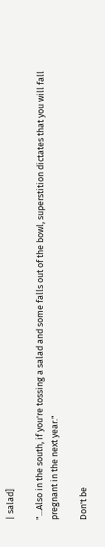| salad]

"...Also in the south, if you're tossing a salad and some falls out of the bowl, superstition dictates that you will fall pregnant in the next year."

Don't be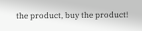the product, buy the product!